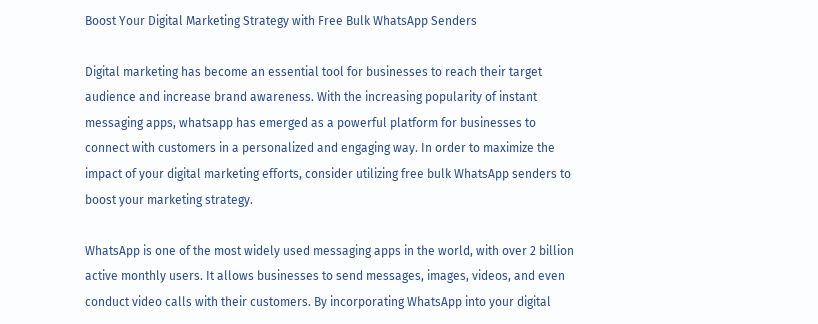Boost Your Digital Marketing Strategy with Free Bulk WhatsApp Senders

Digital marketing has become an essential tool for businesses to reach their target audience and increase brand awareness. With the increasing popularity of instant messaging apps, whatsapp has emerged as a powerful platform for businesses to connect with customers in a personalized and engaging way. In order to maximize the impact of your digital marketing efforts, consider utilizing free bulk WhatsApp senders to boost your marketing strategy.

WhatsApp is one of the most widely used messaging apps in the world, with over 2 billion active monthly users. It allows businesses to send messages, images, videos, and even conduct video calls with their customers. By incorporating WhatsApp into your digital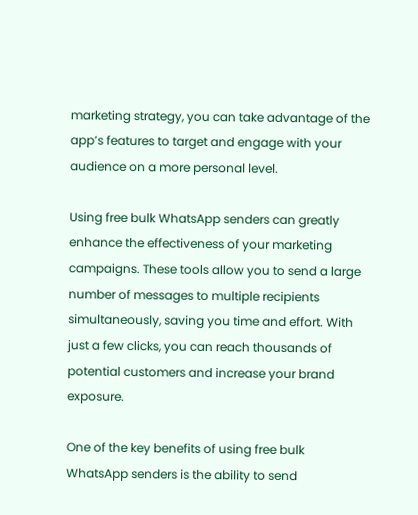marketing strategy, you can take advantage of the app’s features to target and engage with your audience on a more personal level.

Using free bulk WhatsApp senders can greatly enhance the effectiveness of your marketing campaigns. These tools allow you to send a large number of messages to multiple recipients simultaneously, saving you time and effort. With just a few clicks, you can reach thousands of potential customers and increase your brand exposure.

One of the key benefits of using free bulk WhatsApp senders is the ability to send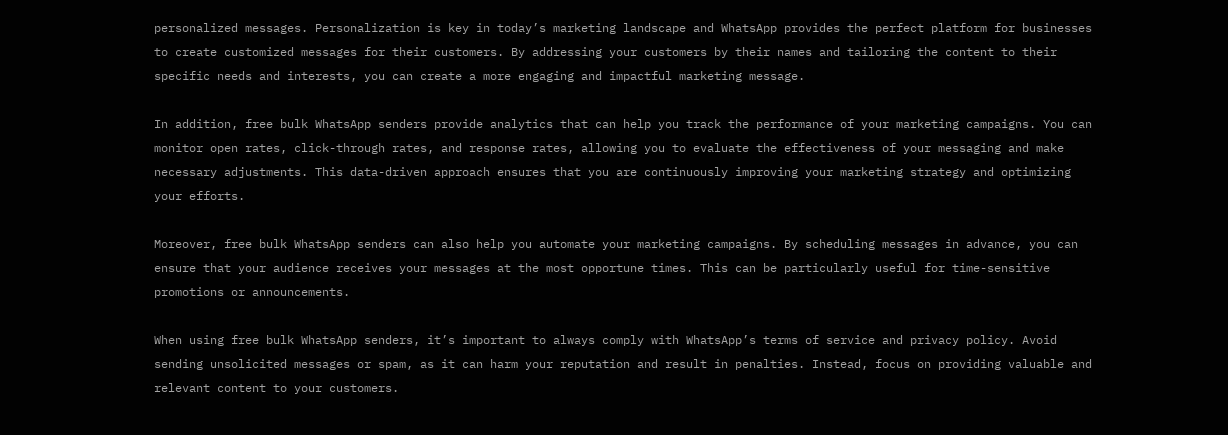personalized messages. Personalization is key in today’s marketing landscape and WhatsApp provides the perfect platform for businesses to create customized messages for their customers. By addressing your customers by their names and tailoring the content to their specific needs and interests, you can create a more engaging and impactful marketing message.

In addition, free bulk WhatsApp senders provide analytics that can help you track the performance of your marketing campaigns. You can monitor open rates, click-through rates, and response rates, allowing you to evaluate the effectiveness of your messaging and make necessary adjustments. This data-driven approach ensures that you are continuously improving your marketing strategy and optimizing your efforts.

Moreover, free bulk WhatsApp senders can also help you automate your marketing campaigns. By scheduling messages in advance, you can ensure that your audience receives your messages at the most opportune times. This can be particularly useful for time-sensitive promotions or announcements.

When using free bulk WhatsApp senders, it’s important to always comply with WhatsApp’s terms of service and privacy policy. Avoid sending unsolicited messages or spam, as it can harm your reputation and result in penalties. Instead, focus on providing valuable and relevant content to your customers.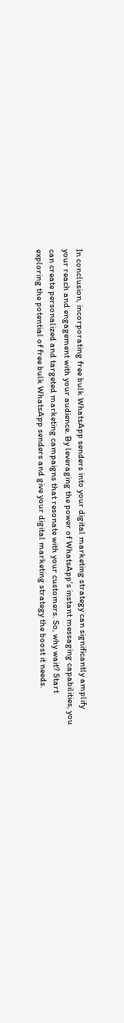In conclusion, incorporating free bulk WhatsApp senders into your digital marketing strategy can significantly amplify your reach and engagement with your audience. By leveraging the power of WhatsApp’s instant messaging capabilities, you can create personalized and targeted marketing campaigns that resonate with your customers. So, why wait? Start exploring the potential of free bulk WhatsApp senders and give your digital marketing strategy the boost it needs.